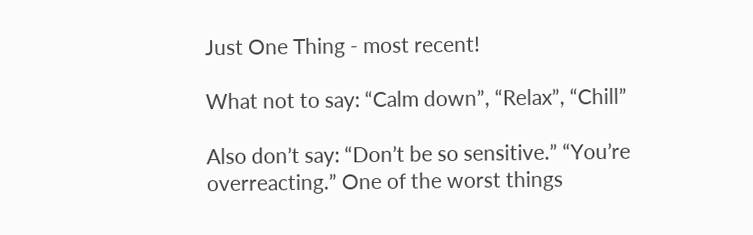Just One Thing - most recent!

What not to say: “Calm down”, “Relax”, “Chill”

Also don’t say: “Don’t be so sensitive.” “You’re overreacting.” One of the worst things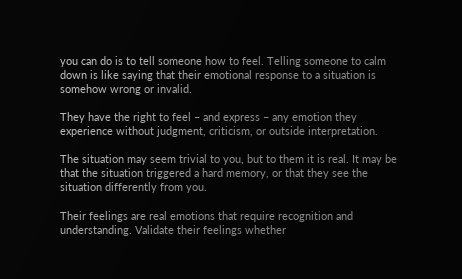you can do is to tell someone how to feel. Telling someone to calm down is like saying that their emotional response to a situation is somehow wrong or invalid.

They have the right to feel – and express – any emotion they experience without judgment, criticism, or outside interpretation.

The situation may seem trivial to you, but to them it is real. It may be that the situation triggered a hard memory, or that they see the situation differently from you.

Their feelings are real emotions that require recognition and understanding. Validate their feelings whether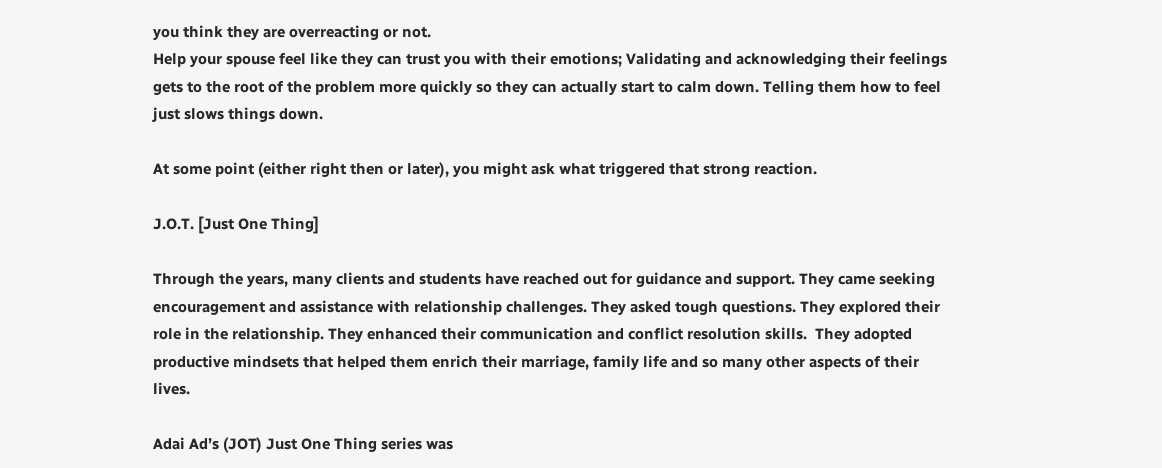you think they are overreacting or not.
Help your spouse feel like they can trust you with their emotions; Validating and acknowledging their feelings gets to the root of the problem more quickly so they can actually start to calm down. Telling them how to feel just slows things down.

At some point (either right then or later), you might ask what triggered that strong reaction.

J.O.T. [Just One Thing]

Through the years, many clients and students have reached out for guidance and support. They came seeking encouragement and assistance with relationship challenges. They asked tough questions. They explored their role in the relationship. They enhanced their communication and conflict resolution skills.  They adopted productive mindsets that helped them enrich their marriage, family life and so many other aspects of their lives.

Adai Ad’s (JOT) Just One Thing series was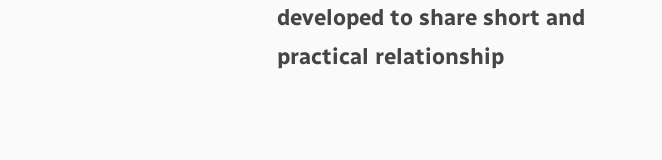developed to share short and practical relationship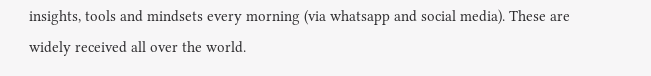insights, tools and mindsets every morning (via whatsapp and social media). These are widely received all over the world.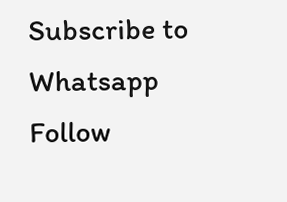Subscribe to Whatsapp
Follow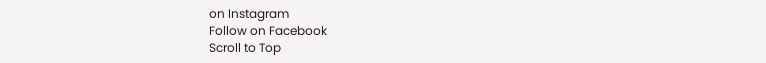on Instagram
Follow on Facebook
Scroll to Top